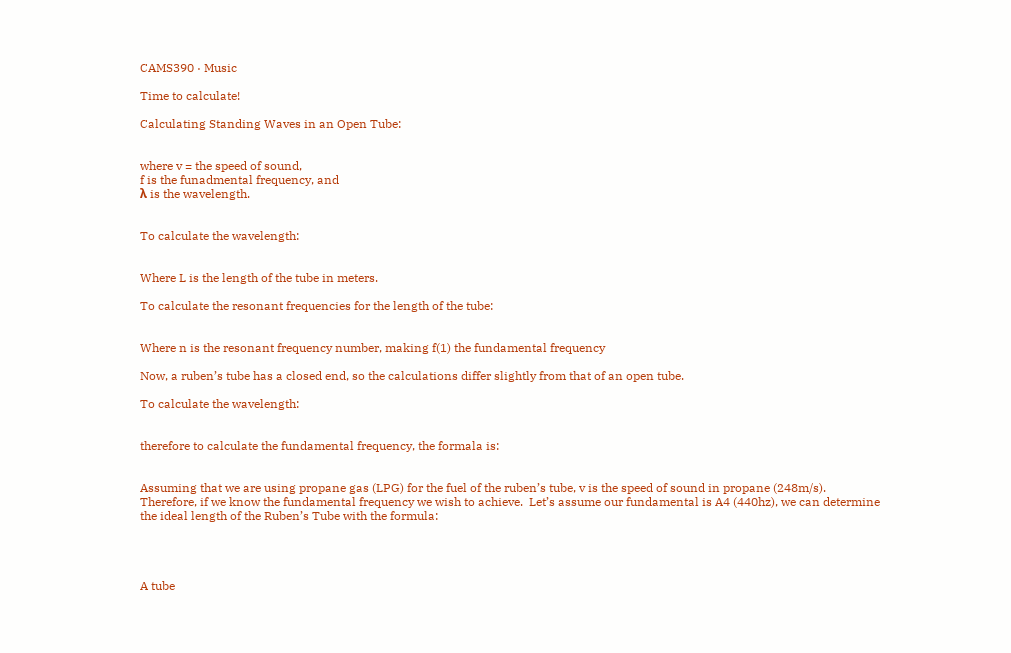CAMS390 · Music

Time to calculate!

Calculating Standing Waves in an Open Tube:


where v = the speed of sound,
f is the funadmental frequency, and
λ is the wavelength.


To calculate the wavelength:


Where L is the length of the tube in meters.

To calculate the resonant frequencies for the length of the tube:


Where n is the resonant frequency number, making f(1) the fundamental frequency

Now, a ruben’s tube has a closed end, so the calculations differ slightly from that of an open tube.

To calculate the wavelength:


therefore to calculate the fundamental frequency, the formala is:


Assuming that we are using propane gas (LPG) for the fuel of the ruben’s tube, v is the speed of sound in propane (248m/s).  Therefore, if we know the fundamental frequency we wish to achieve.  Let’s assume our fundamental is A4 (440hz), we can determine the ideal length of the Ruben’s Tube with the formula:




A tube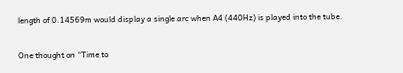length of 0.14569m would display a single arc when A4 (440Hz) is played into the tube.


One thought on “Time to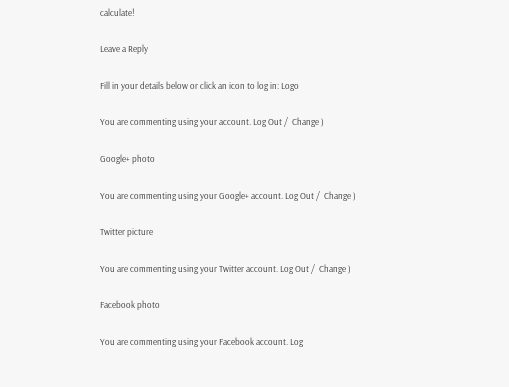calculate!

Leave a Reply

Fill in your details below or click an icon to log in: Logo

You are commenting using your account. Log Out /  Change )

Google+ photo

You are commenting using your Google+ account. Log Out /  Change )

Twitter picture

You are commenting using your Twitter account. Log Out /  Change )

Facebook photo

You are commenting using your Facebook account. Log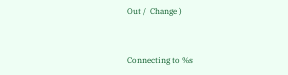Out /  Change )


Connecting to %s